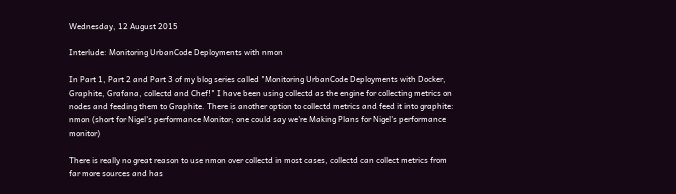Wednesday, 12 August 2015

Interlude: Monitoring UrbanCode Deployments with nmon

In Part 1, Part 2 and Part 3 of my blog series called "Monitoring UrbanCode Deployments with Docker, Graphite, Grafana, collectd and Chef!" I have been using collectd as the engine for collecting metrics on nodes and feeding them to Graphite. There is another option to collectd metrics and feed it into graphite: nmon (short for Nigel's performance Monitor; one could say we're Making Plans for Nigel's performance monitor)

There is really no great reason to use nmon over collectd in most cases, collectd can collect metrics from far more sources and has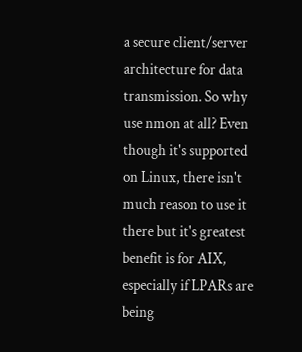a secure client/server architecture for data transmission. So why use nmon at all? Even though it's supported on Linux, there isn't much reason to use it there but it's greatest benefit is for AIX, especially if LPARs are being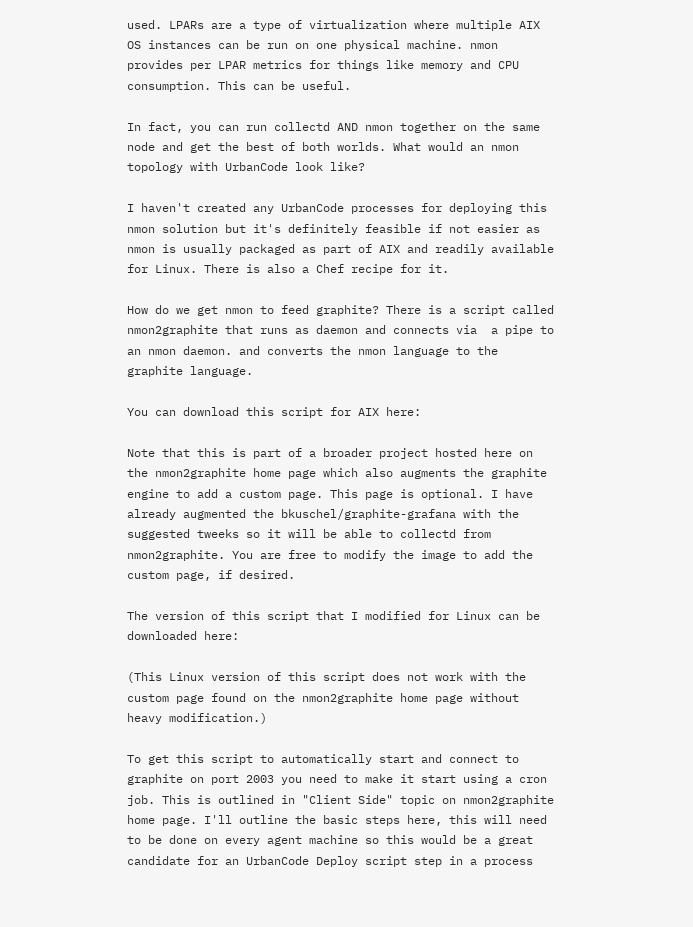used. LPARs are a type of virtualization where multiple AIX OS instances can be run on one physical machine. nmon provides per LPAR metrics for things like memory and CPU consumption. This can be useful.

In fact, you can run collectd AND nmon together on the same node and get the best of both worlds. What would an nmon topology with UrbanCode look like?

I haven't created any UrbanCode processes for deploying this nmon solution but it's definitely feasible if not easier as nmon is usually packaged as part of AIX and readily available for Linux. There is also a Chef recipe for it.

How do we get nmon to feed graphite? There is a script called nmon2graphite that runs as daemon and connects via  a pipe to an nmon daemon. and converts the nmon language to the graphite language.

You can download this script for AIX here:

Note that this is part of a broader project hosted here on the nmon2graphite home page which also augments the graphite engine to add a custom page. This page is optional. I have already augmented the bkuschel/graphite-grafana with the suggested tweeks so it will be able to collectd from nmon2graphite. You are free to modify the image to add the custom page, if desired.

The version of this script that I modified for Linux can be downloaded here:

(This Linux version of this script does not work with the custom page found on the nmon2graphite home page without heavy modification.)

To get this script to automatically start and connect to graphite on port 2003 you need to make it start using a cron job. This is outlined in "Client Side" topic on nmon2graphite home page. I'll outline the basic steps here, this will need to be done on every agent machine so this would be a great candidate for an UrbanCode Deploy script step in a process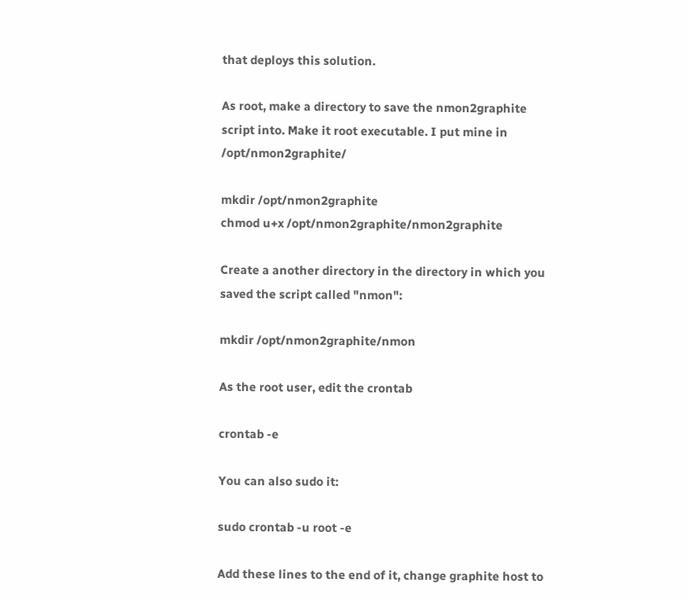that deploys this solution.

As root, make a directory to save the nmon2graphite script into. Make it root executable. I put mine in /opt/nmon2graphite/

mkdir /opt/nmon2graphite
chmod u+x /opt/nmon2graphite/nmon2graphite

Create a another directory in the directory in which you saved the script called "nmon":

mkdir /opt/nmon2graphite/nmon

As the root user, edit the crontab

crontab -e

You can also sudo it:

sudo crontab -u root -e

Add these lines to the end of it, change graphite host to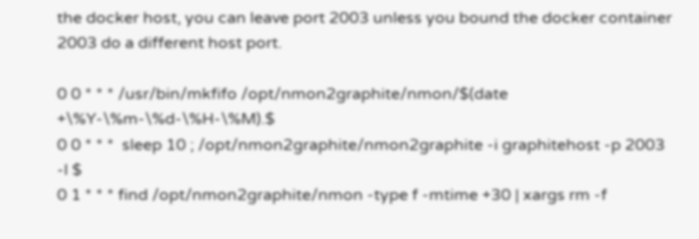the docker host, you can leave port 2003 unless you bound the docker container 2003 do a different host port.

0 0 * * * /usr/bin/mkfifo /opt/nmon2graphite/nmon/$(date +\%Y-\%m-\%d-\%H-\%M).$
0 0 * * *  sleep 10 ; /opt/nmon2graphite/nmon2graphite -i graphitehost -p 2003 -l $
0 1 * * * find /opt/nmon2graphite/nmon -type f -mtime +30 | xargs rm -f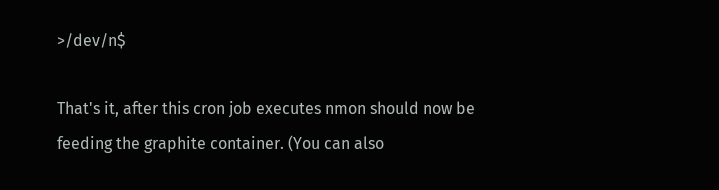>/dev/n$

That's it, after this cron job executes nmon should now be feeding the graphite container. (You can also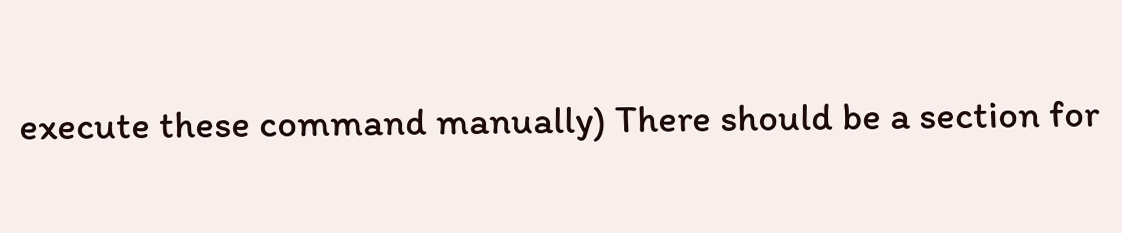execute these command manually) There should be a section for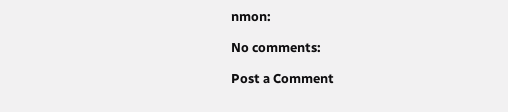nmon:

No comments:

Post a Comment